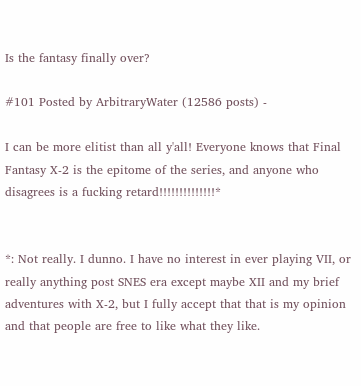Is the fantasy finally over?

#101 Posted by ArbitraryWater (12586 posts) -

I can be more elitist than all y'all! Everyone knows that Final Fantasy X-2 is the epitome of the series, and anyone who disagrees is a fucking retard!!!!!!!!!!!!!!*


*: Not really. I dunno. I have no interest in ever playing VII, or really anything post SNES era except maybe XII and my brief adventures with X-2, but I fully accept that that is my opinion and that people are free to like what they like.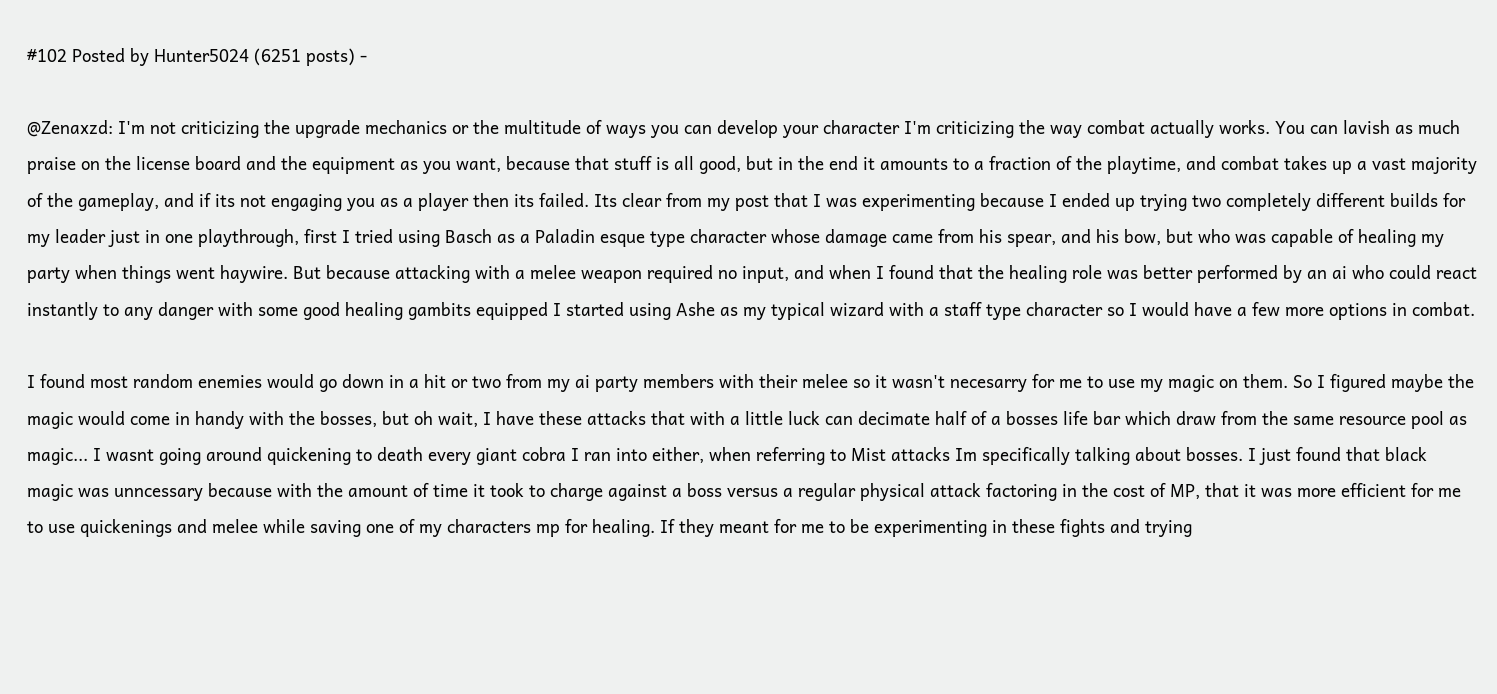#102 Posted by Hunter5024 (6251 posts) -

@Zenaxzd: I'm not criticizing the upgrade mechanics or the multitude of ways you can develop your character I'm criticizing the way combat actually works. You can lavish as much praise on the license board and the equipment as you want, because that stuff is all good, but in the end it amounts to a fraction of the playtime, and combat takes up a vast majority of the gameplay, and if its not engaging you as a player then its failed. Its clear from my post that I was experimenting because I ended up trying two completely different builds for my leader just in one playthrough, first I tried using Basch as a Paladin esque type character whose damage came from his spear, and his bow, but who was capable of healing my party when things went haywire. But because attacking with a melee weapon required no input, and when I found that the healing role was better performed by an ai who could react instantly to any danger with some good healing gambits equipped I started using Ashe as my typical wizard with a staff type character so I would have a few more options in combat.

I found most random enemies would go down in a hit or two from my ai party members with their melee so it wasn't necesarry for me to use my magic on them. So I figured maybe the magic would come in handy with the bosses, but oh wait, I have these attacks that with a little luck can decimate half of a bosses life bar which draw from the same resource pool as magic... I wasnt going around quickening to death every giant cobra I ran into either, when referring to Mist attacks Im specifically talking about bosses. I just found that black magic was unncessary because with the amount of time it took to charge against a boss versus a regular physical attack factoring in the cost of MP, that it was more efficient for me to use quickenings and melee while saving one of my characters mp for healing. If they meant for me to be experimenting in these fights and trying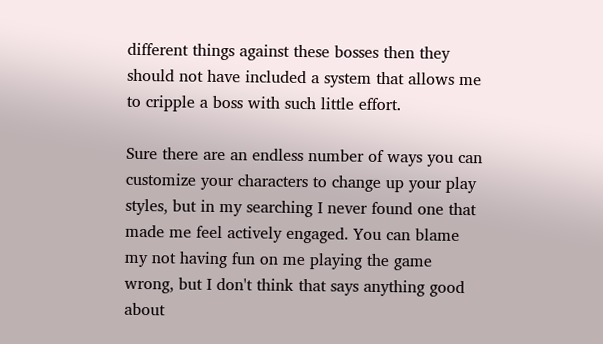different things against these bosses then they should not have included a system that allows me to cripple a boss with such little effort.

Sure there are an endless number of ways you can customize your characters to change up your play styles, but in my searching I never found one that made me feel actively engaged. You can blame my not having fun on me playing the game wrong, but I don't think that says anything good about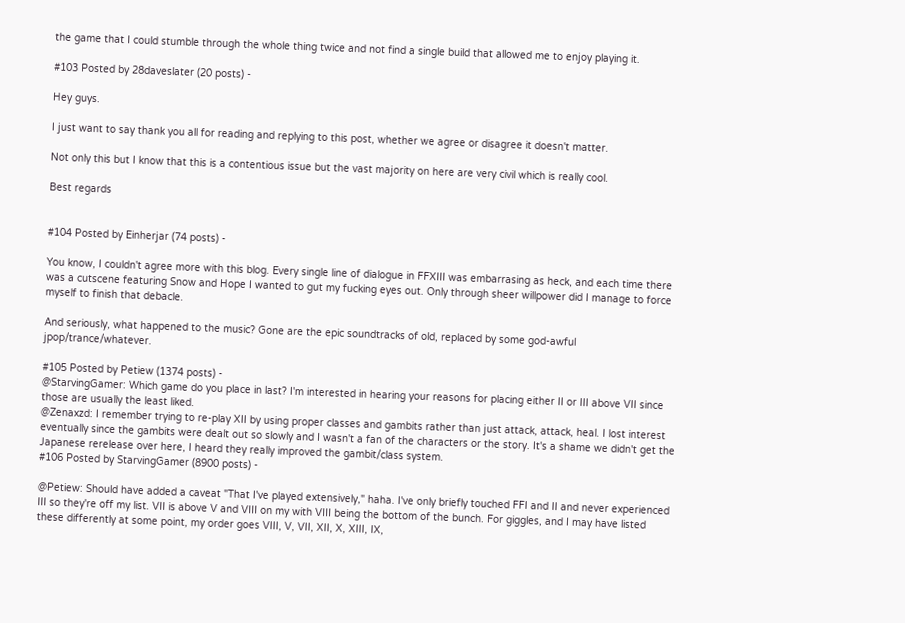the game that I could stumble through the whole thing twice and not find a single build that allowed me to enjoy playing it.

#103 Posted by 28daveslater (20 posts) -

Hey guys.

I just want to say thank you all for reading and replying to this post, whether we agree or disagree it doesn't matter.

Not only this but I know that this is a contentious issue but the vast majority on here are very civil which is really cool.

Best regards


#104 Posted by Einherjar (74 posts) -

You know, I couldn't agree more with this blog. Every single line of dialogue in FFXIII was embarrasing as heck, and each time there was a cutscene featuring Snow and Hope I wanted to gut my fucking eyes out. Only through sheer willpower did I manage to force myself to finish that debacle.

And seriously, what happened to the music? Gone are the epic soundtracks of old, replaced by some god-awful jpop/trance/whatever.

#105 Posted by Petiew (1374 posts) -
@StarvingGamer: Which game do you place in last? I'm interested in hearing your reasons for placing either II or III above VII since those are usually the least liked.
@Zenaxzd: I remember trying to re-play XII by using proper classes and gambits rather than just attack, attack, heal. I lost interest eventually since the gambits were dealt out so slowly and I wasn't a fan of the characters or the story. It's a shame we didn't get the Japanese rerelease over here, I heard they really improved the gambit/class system.
#106 Posted by StarvingGamer (8900 posts) -

@Petiew: Should have added a caveat "That I've played extensively," haha. I've only briefly touched FFI and II and never experienced III so they're off my list. VII is above V and VIII on my with VIII being the bottom of the bunch. For giggles, and I may have listed these differently at some point, my order goes VIII, V, VII, XII, X, XIII, IX,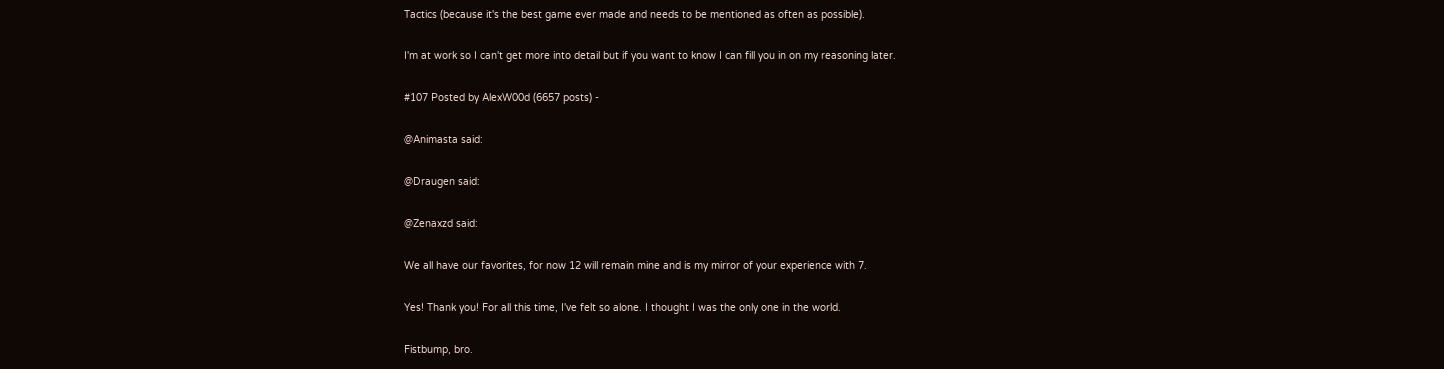Tactics (because it's the best game ever made and needs to be mentioned as often as possible).

I'm at work so I can't get more into detail but if you want to know I can fill you in on my reasoning later.

#107 Posted by AlexW00d (6657 posts) -

@Animasta said:

@Draugen said:

@Zenaxzd said:

We all have our favorites, for now 12 will remain mine and is my mirror of your experience with 7.

Yes! Thank you! For all this time, I've felt so alone. I thought I was the only one in the world.

Fistbump, bro.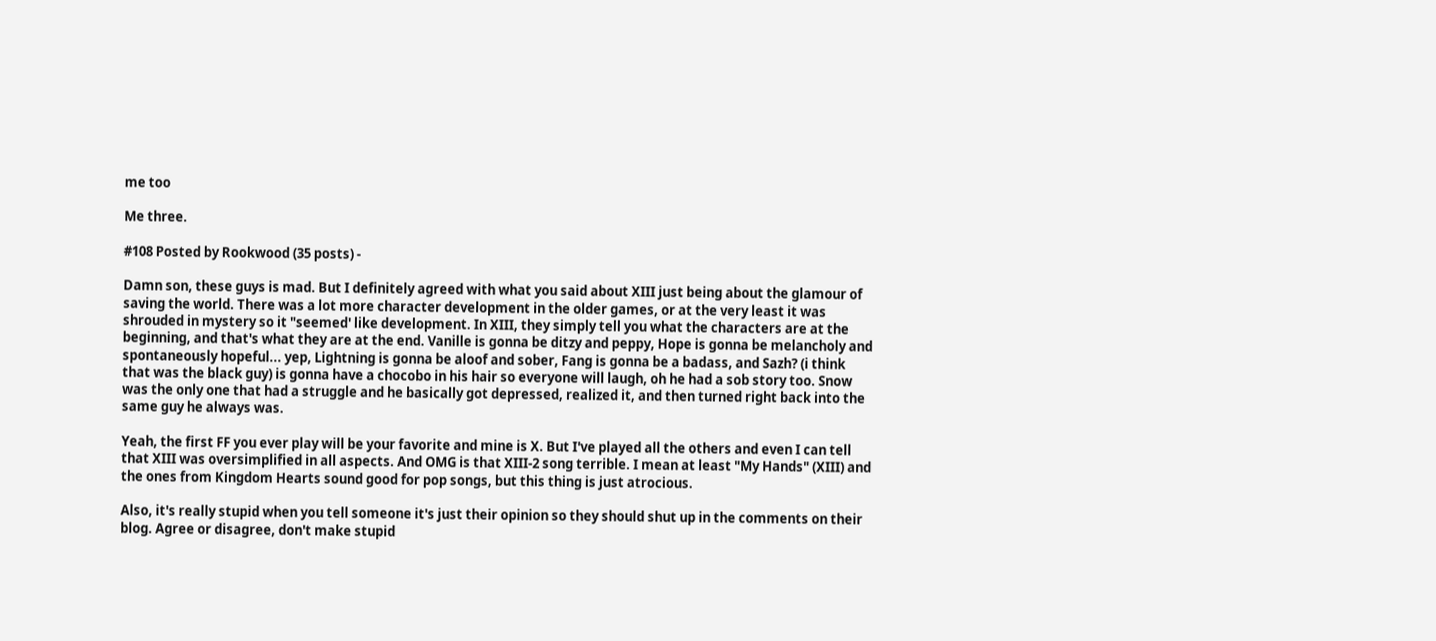me too

Me three.

#108 Posted by Rookwood (35 posts) -

Damn son, these guys is mad. But I definitely agreed with what you said about XIII just being about the glamour of saving the world. There was a lot more character development in the older games, or at the very least it was shrouded in mystery so it "seemed' like development. In XIII, they simply tell you what the characters are at the beginning, and that's what they are at the end. Vanille is gonna be ditzy and peppy, Hope is gonna be melancholy and spontaneously hopeful... yep, Lightning is gonna be aloof and sober, Fang is gonna be a badass, and Sazh? (i think that was the black guy) is gonna have a chocobo in his hair so everyone will laugh, oh he had a sob story too. Snow was the only one that had a struggle and he basically got depressed, realized it, and then turned right back into the same guy he always was.

Yeah, the first FF you ever play will be your favorite and mine is X. But I've played all the others and even I can tell that XIII was oversimplified in all aspects. And OMG is that XIII-2 song terrible. I mean at least "My Hands" (XIII) and the ones from Kingdom Hearts sound good for pop songs, but this thing is just atrocious.

Also, it's really stupid when you tell someone it's just their opinion so they should shut up in the comments on their blog. Agree or disagree, don't make stupid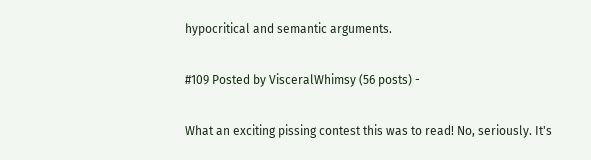hypocritical and semantic arguments.

#109 Posted by VisceralWhimsy (56 posts) -

What an exciting pissing contest this was to read! No, seriously. It's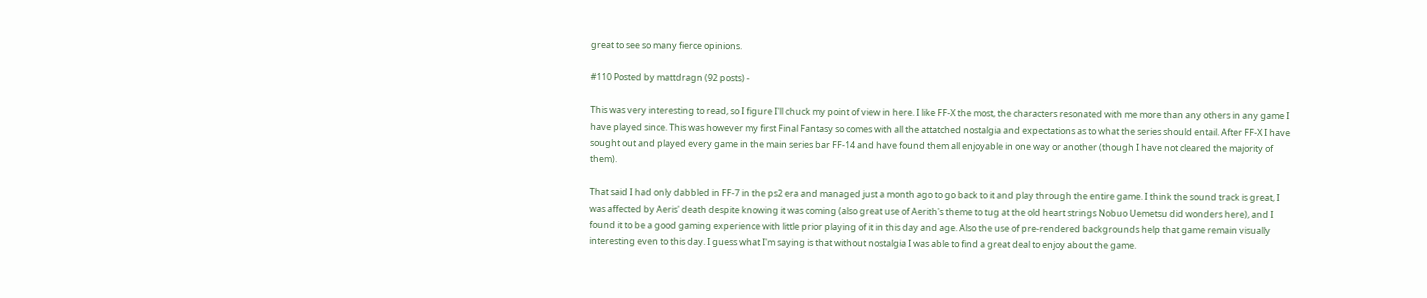great to see so many fierce opinions.

#110 Posted by mattdragn (92 posts) -

This was very interesting to read, so I figure I'll chuck my point of view in here. I like FF-X the most, the characters resonated with me more than any others in any game I have played since. This was however my first Final Fantasy so comes with all the attatched nostalgia and expectations as to what the series should entail. After FF-X I have sought out and played every game in the main series bar FF-14 and have found them all enjoyable in one way or another (though I have not cleared the majority of them).

That said I had only dabbled in FF-7 in the ps2 era and managed just a month ago to go back to it and play through the entire game. I think the sound track is great, I was affected by Aeris' death despite knowing it was coming (also great use of Aerith's theme to tug at the old heart strings Nobuo Uemetsu did wonders here), and I found it to be a good gaming experience with little prior playing of it in this day and age. Also the use of pre-rendered backgrounds help that game remain visually interesting even to this day. I guess what I'm saying is that without nostalgia I was able to find a great deal to enjoy about the game.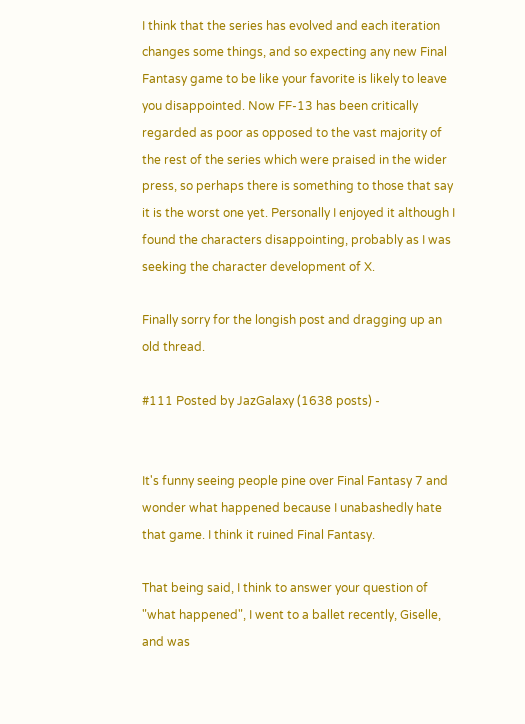I think that the series has evolved and each iteration changes some things, and so expecting any new Final Fantasy game to be like your favorite is likely to leave you disappointed. Now FF-13 has been critically regarded as poor as opposed to the vast majority of the rest of the series which were praised in the wider press, so perhaps there is something to those that say it is the worst one yet. Personally I enjoyed it although I found the characters disappointing, probably as I was seeking the character development of X.

Finally sorry for the longish post and dragging up an old thread.

#111 Posted by JazGalaxy (1638 posts) -


It's funny seeing people pine over Final Fantasy 7 and wonder what happened because I unabashedly hate that game. I think it ruined Final Fantasy.

That being said, I think to answer your question of "what happened", I went to a ballet recently, Giselle, and was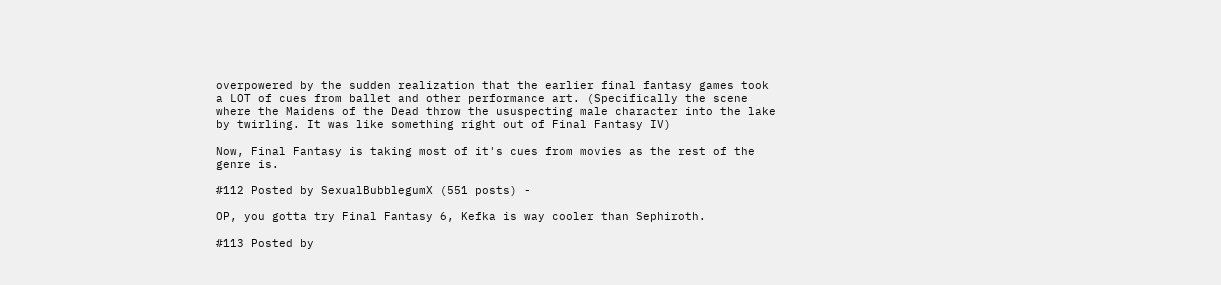overpowered by the sudden realization that the earlier final fantasy games took a LOT of cues from ballet and other performance art. (Specifically the scene where the Maidens of the Dead throw the ususpecting male character into the lake by twirling. It was like something right out of Final Fantasy IV)

Now, Final Fantasy is taking most of it's cues from movies as the rest of the genre is.

#112 Posted by SexualBubblegumX (551 posts) -

OP, you gotta try Final Fantasy 6, Kefka is way cooler than Sephiroth.

#113 Posted by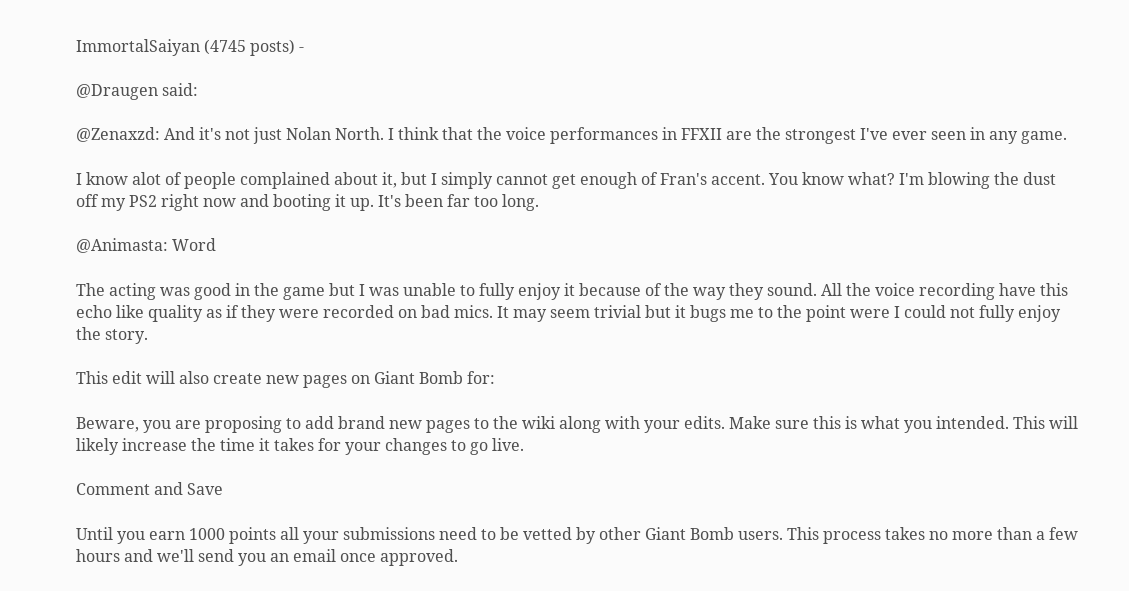ImmortalSaiyan (4745 posts) -

@Draugen said:

@Zenaxzd: And it's not just Nolan North. I think that the voice performances in FFXII are the strongest I've ever seen in any game.

I know alot of people complained about it, but I simply cannot get enough of Fran's accent. You know what? I'm blowing the dust off my PS2 right now and booting it up. It's been far too long.

@Animasta: Word

The acting was good in the game but I was unable to fully enjoy it because of the way they sound. All the voice recording have this echo like quality as if they were recorded on bad mics. It may seem trivial but it bugs me to the point were I could not fully enjoy the story.

This edit will also create new pages on Giant Bomb for:

Beware, you are proposing to add brand new pages to the wiki along with your edits. Make sure this is what you intended. This will likely increase the time it takes for your changes to go live.

Comment and Save

Until you earn 1000 points all your submissions need to be vetted by other Giant Bomb users. This process takes no more than a few hours and we'll send you an email once approved.